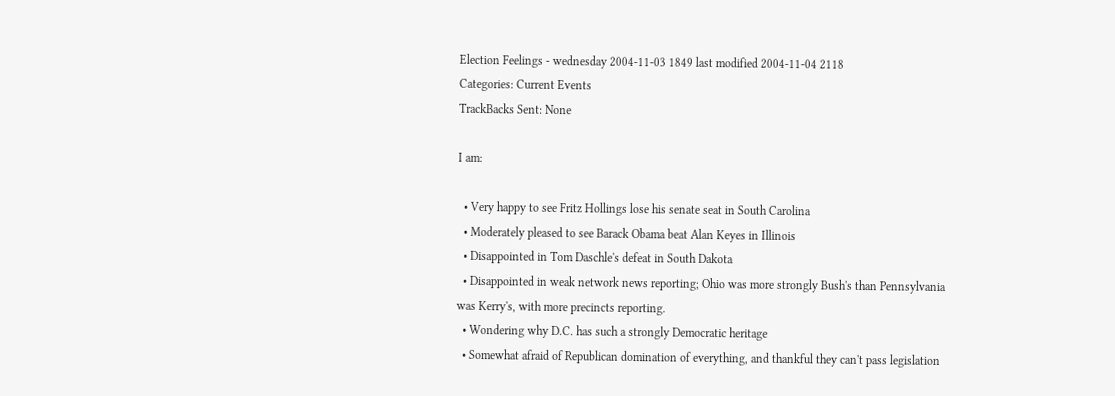Election Feelings - wednesday 2004-11-03 1849 last modified 2004-11-04 2118
Categories: Current Events
TrackBacks Sent: None

I am:

  • Very happy to see Fritz Hollings lose his senate seat in South Carolina
  • Moderately pleased to see Barack Obama beat Alan Keyes in Illinois
  • Disappointed in Tom Daschle's defeat in South Dakota
  • Disappointed in weak network news reporting; Ohio was more strongly Bush's than Pennsylvania was Kerry's, with more precincts reporting.
  • Wondering why D.C. has such a strongly Democratic heritage
  • Somewhat afraid of Republican domination of everything, and thankful they can't pass legislation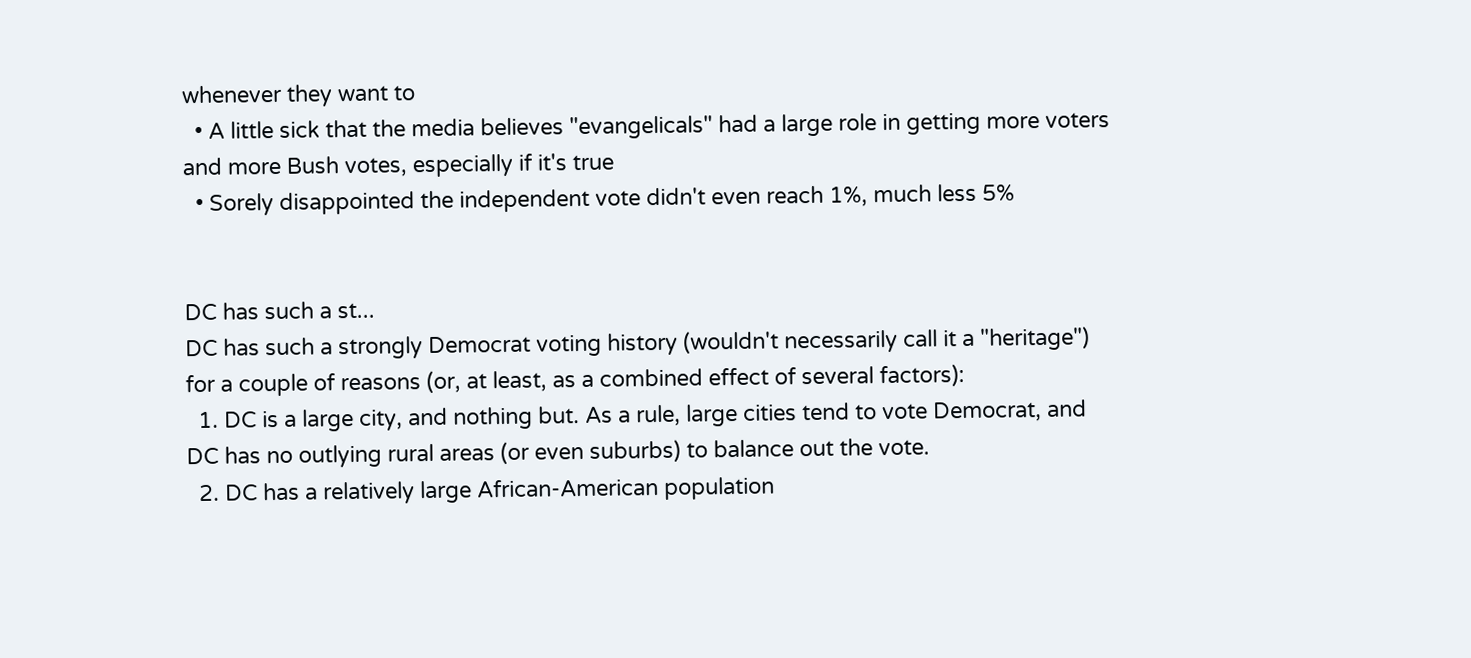whenever they want to
  • A little sick that the media believes "evangelicals" had a large role in getting more voters and more Bush votes, especially if it's true
  • Sorely disappointed the independent vote didn't even reach 1%, much less 5%


DC has such a st...
DC has such a strongly Democrat voting history (wouldn't necessarily call it a "heritage") for a couple of reasons (or, at least, as a combined effect of several factors):
  1. DC is a large city, and nothing but. As a rule, large cities tend to vote Democrat, and DC has no outlying rural areas (or even suburbs) to balance out the vote.
  2. DC has a relatively large African-American population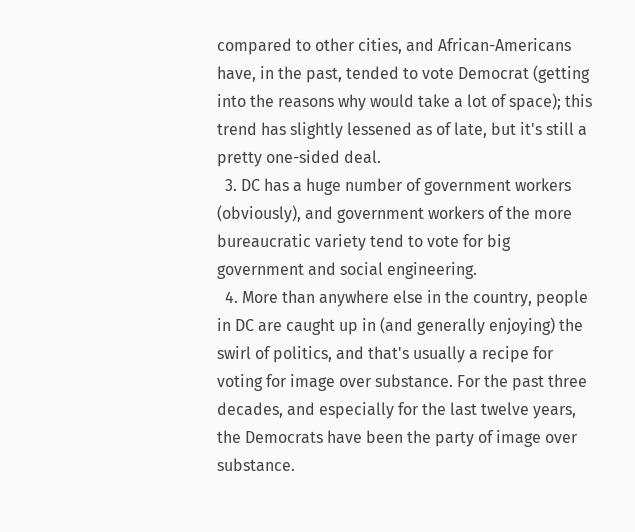compared to other cities, and African-Americans have, in the past, tended to vote Democrat (getting into the reasons why would take a lot of space); this trend has slightly lessened as of late, but it's still a pretty one-sided deal.
  3. DC has a huge number of government workers (obviously), and government workers of the more bureaucratic variety tend to vote for big government and social engineering.
  4. More than anywhere else in the country, people in DC are caught up in (and generally enjoying) the swirl of politics, and that's usually a recipe for voting for image over substance. For the past three decades, and especially for the last twelve years, the Democrats have been the party of image over substance.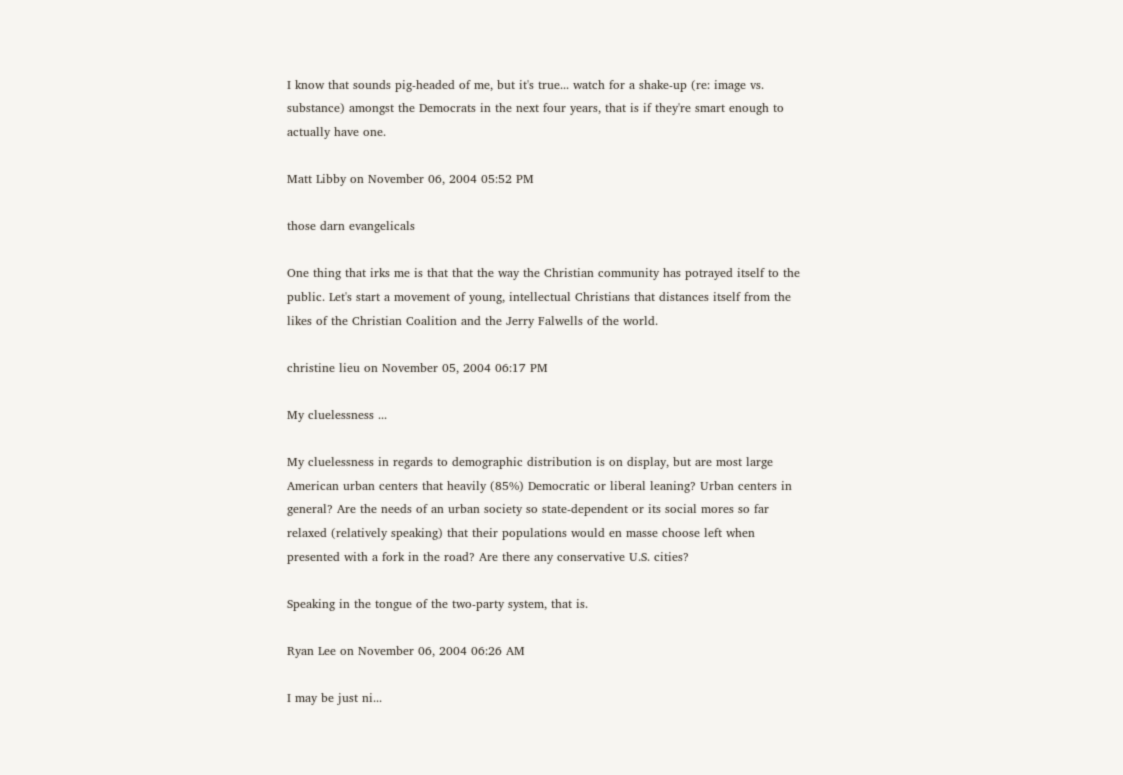I know that sounds pig-headed of me, but it's true... watch for a shake-up (re: image vs. substance) amongst the Democrats in the next four years, that is if they're smart enough to actually have one.

Matt Libby on November 06, 2004 05:52 PM

those darn evangelicals

One thing that irks me is that that the way the Christian community has potrayed itself to the public. Let's start a movement of young, intellectual Christians that distances itself from the likes of the Christian Coalition and the Jerry Falwells of the world.

christine lieu on November 05, 2004 06:17 PM

My cluelessness ...

My cluelessness in regards to demographic distribution is on display, but are most large American urban centers that heavily (85%) Democratic or liberal leaning? Urban centers in general? Are the needs of an urban society so state-dependent or its social mores so far relaxed (relatively speaking) that their populations would en masse choose left when presented with a fork in the road? Are there any conservative U.S. cities?

Speaking in the tongue of the two-party system, that is.

Ryan Lee on November 06, 2004 06:26 AM

I may be just ni...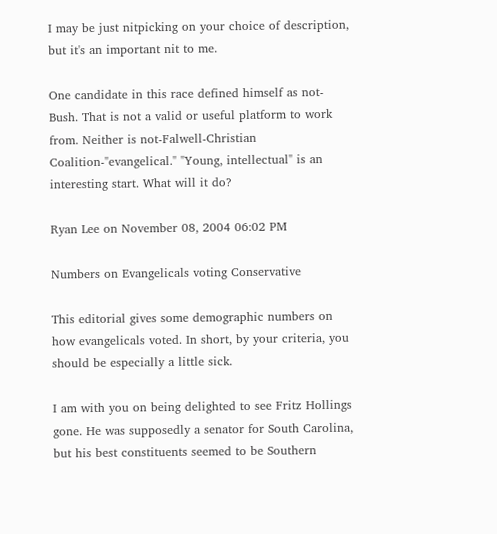I may be just nitpicking on your choice of description, but it's an important nit to me.

One candidate in this race defined himself as not-Bush. That is not a valid or useful platform to work from. Neither is not-Falwell-Christian Coalition-"evangelical." "Young, intellectual" is an interesting start. What will it do?

Ryan Lee on November 08, 2004 06:02 PM

Numbers on Evangelicals voting Conservative

This editorial gives some demographic numbers on how evangelicals voted. In short, by your criteria, you should be especially a little sick.

I am with you on being delighted to see Fritz Hollings gone. He was supposedly a senator for South Carolina, but his best constituents seemed to be Southern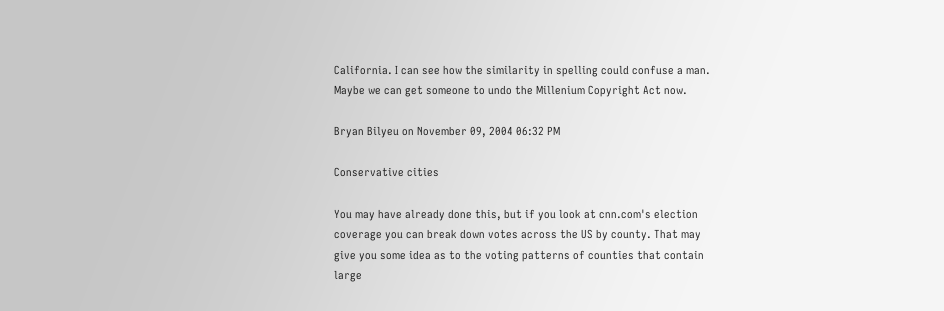California. I can see how the similarity in spelling could confuse a man. Maybe we can get someone to undo the Millenium Copyright Act now.

Bryan Bilyeu on November 09, 2004 06:32 PM

Conservative cities

You may have already done this, but if you look at cnn.com's election coverage you can break down votes across the US by county. That may give you some idea as to the voting patterns of counties that contain large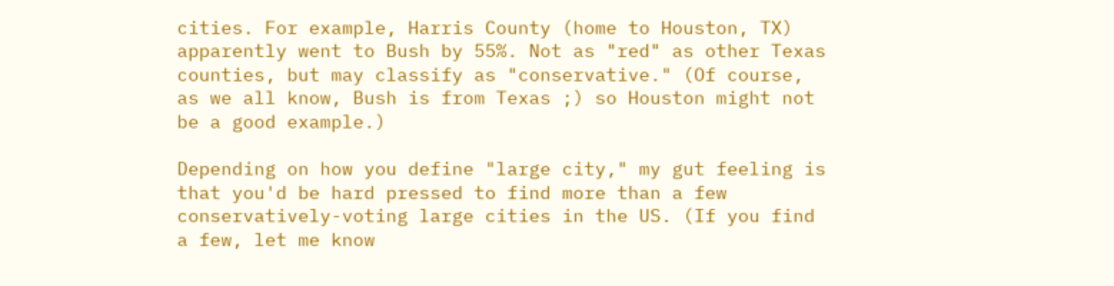cities. For example, Harris County (home to Houston, TX) apparently went to Bush by 55%. Not as "red" as other Texas counties, but may classify as "conservative." (Of course, as we all know, Bush is from Texas ;) so Houston might not be a good example.)

Depending on how you define "large city," my gut feeling is that you'd be hard pressed to find more than a few conservatively-voting large cities in the US. (If you find a few, let me know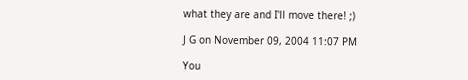what they are and I'll move there! ;)

J G on November 09, 2004 11:07 PM

You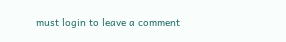must login to leave a comment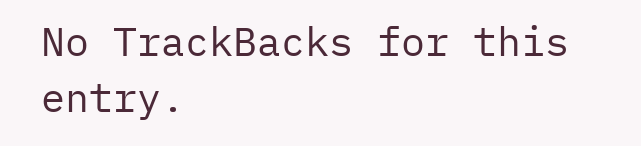No TrackBacks for this entry.